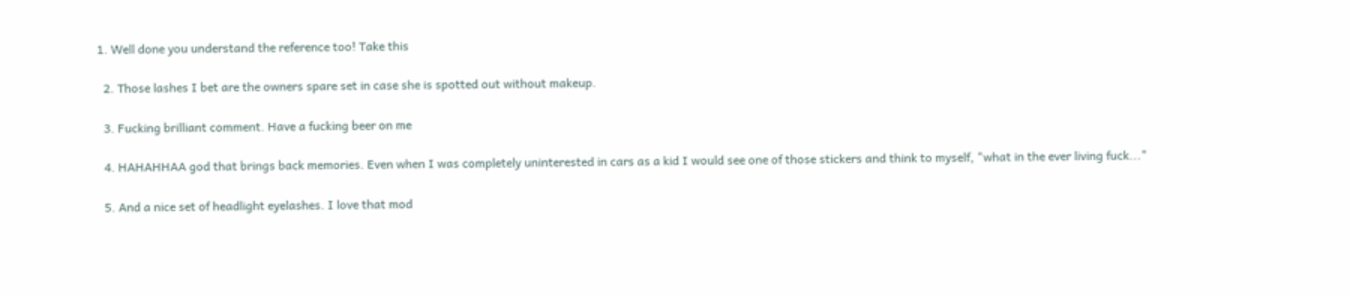1. Well done you understand the reference too! Take this

  2. Those lashes I bet are the owners spare set in case she is spotted out without makeup.

  3. Fucking brilliant comment. Have a fucking beer on me

  4. HAHAHHAA god that brings back memories. Even when I was completely uninterested in cars as a kid I would see one of those stickers and think to myself, "what in the ever living fuck..."

  5. And a nice set of headlight eyelashes. I love that mod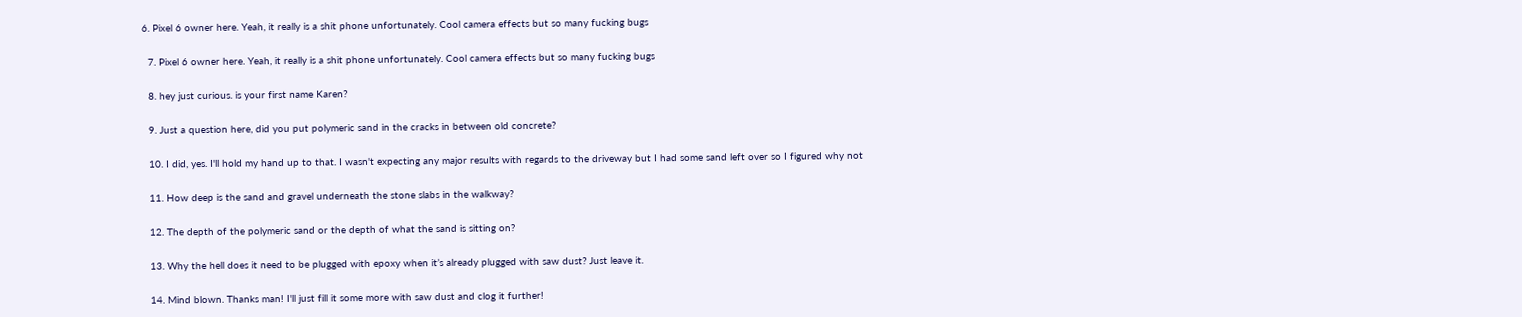6. Pixel 6 owner here. Yeah, it really is a shit phone unfortunately. Cool camera effects but so many fucking bugs

  7. Pixel 6 owner here. Yeah, it really is a shit phone unfortunately. Cool camera effects but so many fucking bugs

  8. hey just curious. is your first name Karen?

  9. Just a question here, did you put polymeric sand in the cracks in between old concrete?

  10. I did, yes. I'll hold my hand up to that. I wasn't expecting any major results with regards to the driveway but I had some sand left over so I figured why not

  11. How deep is the sand and gravel underneath the stone slabs in the walkway?

  12. The depth of the polymeric sand or the depth of what the sand is sitting on?

  13. Why the hell does it need to be plugged with epoxy when it’s already plugged with saw dust? Just leave it.

  14. Mind blown. Thanks man! I'll just fill it some more with saw dust and clog it further!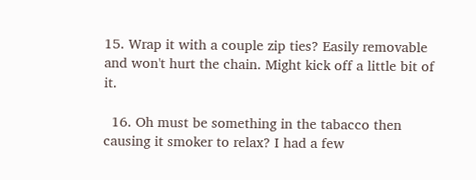15. Wrap it with a couple zip ties? Easily removable and won't hurt the chain. Might kick off a little bit of it.

  16. Oh must be something in the tabacco then causing it smoker to relax? I had a few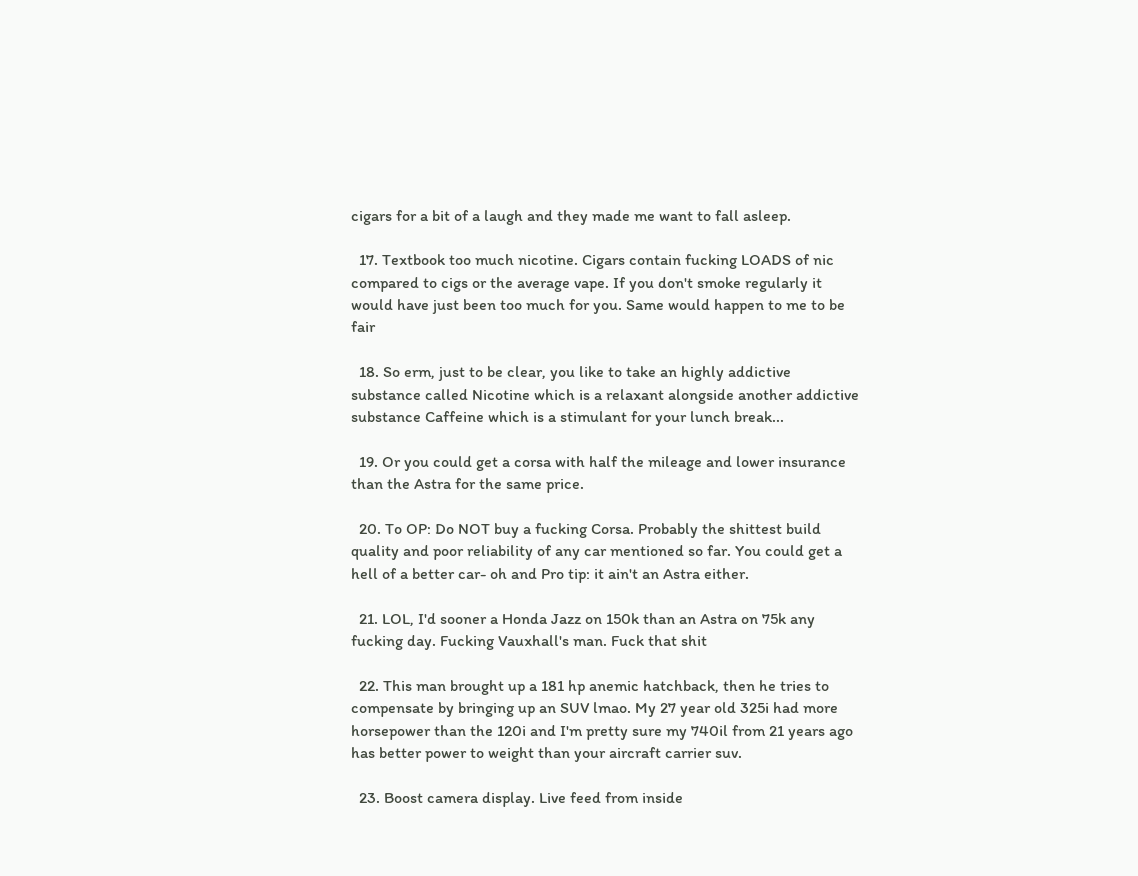cigars for a bit of a laugh and they made me want to fall asleep.

  17. Textbook too much nicotine. Cigars contain fucking LOADS of nic compared to cigs or the average vape. If you don't smoke regularly it would have just been too much for you. Same would happen to me to be fair

  18. So erm, just to be clear, you like to take an highly addictive substance called Nicotine which is a relaxant alongside another addictive substance Caffeine which is a stimulant for your lunch break...

  19. Or you could get a corsa with half the mileage and lower insurance than the Astra for the same price.

  20. To OP: Do NOT buy a fucking Corsa. Probably the shittest build quality and poor reliability of any car mentioned so far. You could get a hell of a better car- oh and Pro tip: it ain't an Astra either.

  21. LOL, I'd sooner a Honda Jazz on 150k than an Astra on 75k any fucking day. Fucking Vauxhall's man. Fuck that shit

  22. This man brought up a 181 hp anemic hatchback, then he tries to compensate by bringing up an SUV lmao. My 27 year old 325i had more horsepower than the 120i and I'm pretty sure my 740il from 21 years ago has better power to weight than your aircraft carrier suv.

  23. Boost camera display. Live feed from inside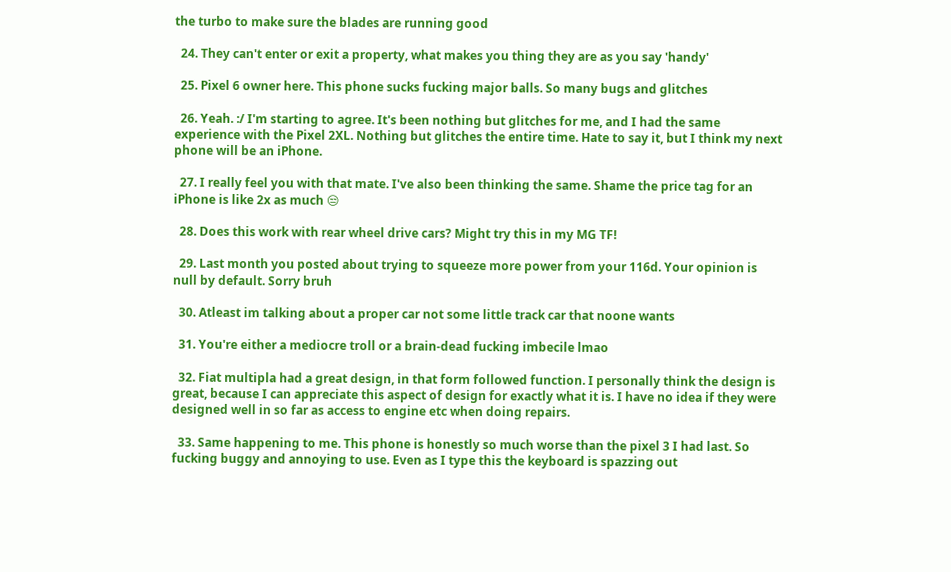the turbo to make sure the blades are running good

  24. They can't enter or exit a property, what makes you thing they are as you say 'handy'

  25. Pixel 6 owner here. This phone sucks fucking major balls. So many bugs and glitches

  26. Yeah. :/ I'm starting to agree. It's been nothing but glitches for me, and I had the same experience with the Pixel 2XL. Nothing but glitches the entire time. Hate to say it, but I think my next phone will be an iPhone.

  27. I really feel you with that mate. I've also been thinking the same. Shame the price tag for an iPhone is like 2x as much 😒

  28. Does this work with rear wheel drive cars? Might try this in my MG TF!

  29. Last month you posted about trying to squeeze more power from your 116d. Your opinion is null by default. Sorry bruh

  30. Atleast im talking about a proper car not some little track car that noone wants

  31. You're either a mediocre troll or a brain-dead fucking imbecile lmao

  32. Fiat multipla had a great design, in that form followed function. I personally think the design is great, because I can appreciate this aspect of design for exactly what it is. I have no idea if they were designed well in so far as access to engine etc when doing repairs.

  33. Same happening to me. This phone is honestly so much worse than the pixel 3 I had last. So fucking buggy and annoying to use. Even as I type this the keyboard is spazzing out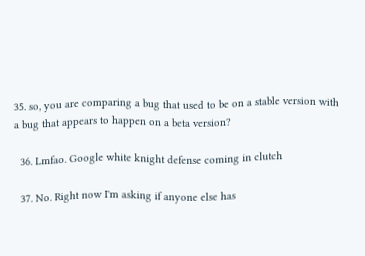35. so, you are comparing a bug that used to be on a stable version with a bug that appears to happen on a beta version?

  36. Lmfao. Google white knight defense coming in clutch

  37. No. Right now I'm asking if anyone else has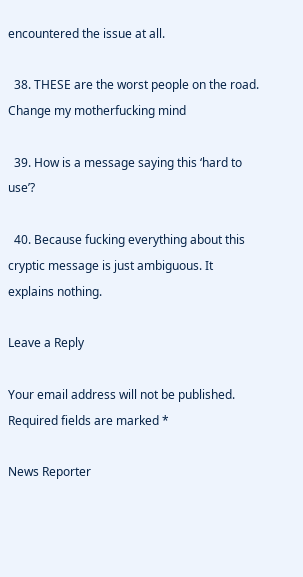encountered the issue at all.

  38. THESE are the worst people on the road. Change my motherfucking mind

  39. How is a message saying this ‘hard to use’?

  40. Because fucking everything about this cryptic message is just ambiguous. It explains nothing.

Leave a Reply

Your email address will not be published. Required fields are marked *

News Reporter